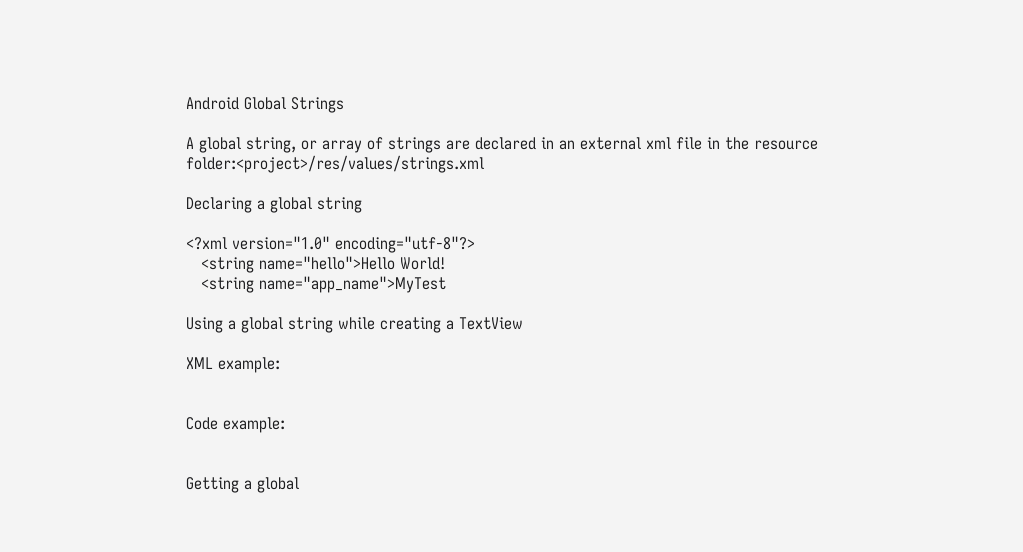Android Global Strings

A global string, or array of strings are declared in an external xml file in the resource folder:<project>/res/values/strings.xml

Declaring a global string

<?xml version="1.0" encoding="utf-8"?>
   <string name="hello">Hello World!
   <string name="app_name">MyTest

Using a global string while creating a TextView

XML example:


Code example:


Getting a global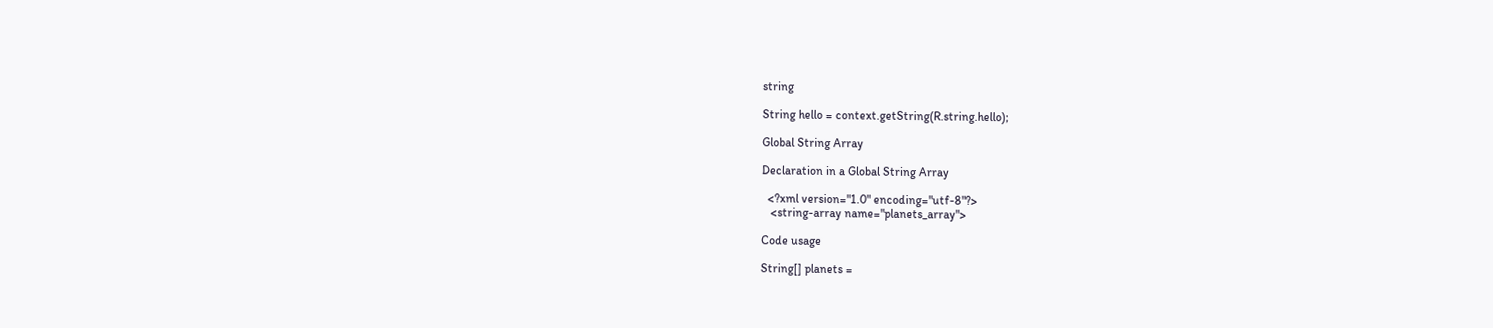string

String hello = context.getString(R.string.hello);

Global String Array

Declaration in a Global String Array

  <?xml version="1.0" encoding="utf-8"?>
   <string-array name="planets_array">

Code usage

String[] planets =